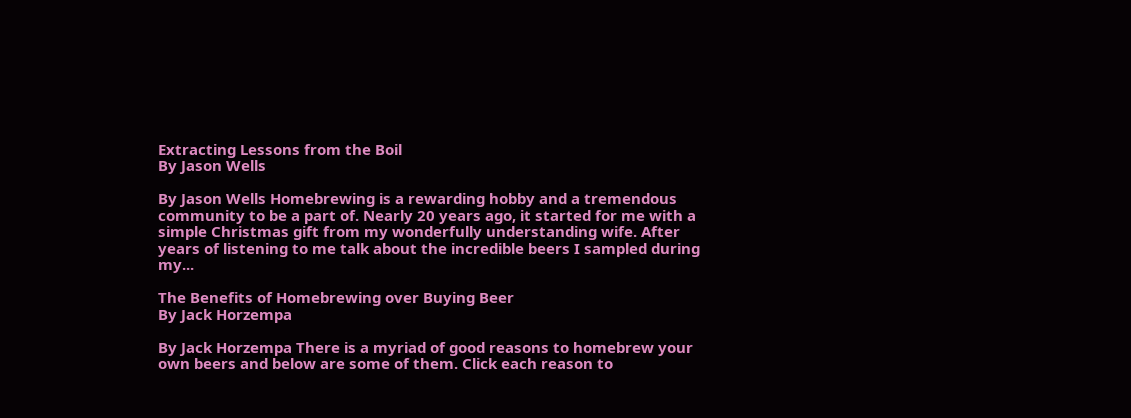Extracting Lessons from the Boil
By Jason Wells

By Jason Wells Homebrewing is a rewarding hobby and a tremendous community to be a part of. Nearly 20 years ago, it started for me with a simple Christmas gift from my wonderfully understanding wife. After years of listening to me talk about the incredible beers I sampled during my...

The Benefits of Homebrewing over Buying Beer
By Jack Horzempa

By Jack Horzempa There is a myriad of good reasons to homebrew your own beers and below are some of them. Click each reason to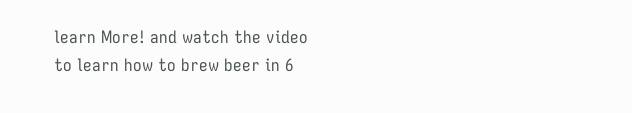learn More! and watch the video to learn how to brew beer in 6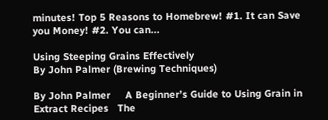minutes! Top 5 Reasons to Homebrew! #1. It can Save you Money! #2. You can...

Using Steeping Grains Effectively
By John Palmer (Brewing Techniques)

By John Palmer     A Beginner’s Guide to Using Grain in Extract Recipes   The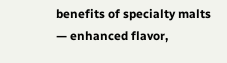benefits of specialty malts — enhanced flavor,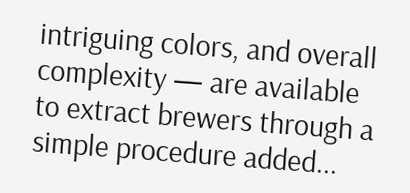intriguing colors, and overall complexity — are available to extract brewers through a simple procedure added...